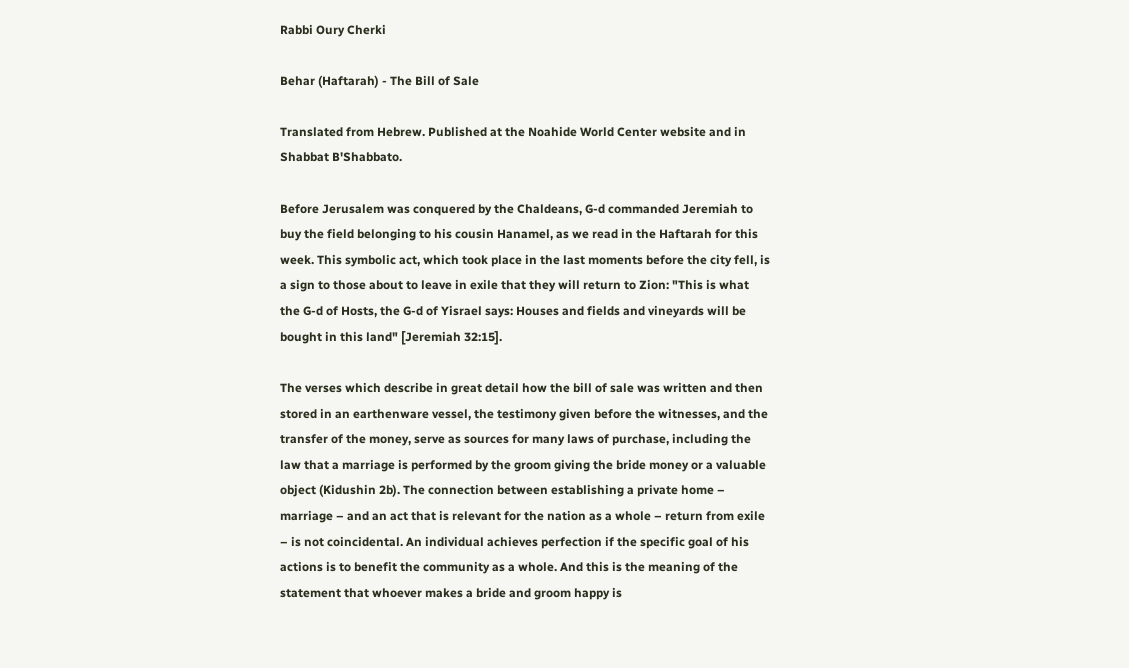Rabbi Oury Cherki

Behar (Haftarah) - The Bill of Sale

Translated from Hebrew. Published at the Noahide World Center website and in Shabbat B'Shabbato.

Before Jerusalem was conquered by the Chaldeans, G-d commanded Jeremiah to buy the field belonging to his cousin Hanamel, as we read in the Haftarah for this week. This symbolic act, which took place in the last moments before the city fell, is a sign to those about to leave in exile that they will return to Zion: "This is what the G-d of Hosts, the G-d of Yisrael says: Houses and fields and vineyards will be bought in this land" [Jeremiah 32:15].

The verses which describe in great detail how the bill of sale was written and then stored in an earthenware vessel, the testimony given before the witnesses, and the transfer of the money, serve as sources for many laws of purchase, including the law that a marriage is performed by the groom giving the bride money or a valuable object (Kidushin 2b). The connection between establishing a private home – marriage – and an act that is relevant for the nation as a whole – return from exile – is not coincidental. An individual achieves perfection if the specific goal of his actions is to benefit the community as a whole. And this is the meaning of the statement that whoever makes a bride and groom happy is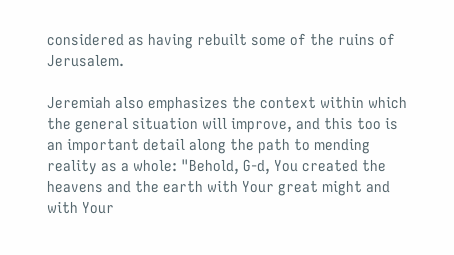considered as having rebuilt some of the ruins of Jerusalem.

Jeremiah also emphasizes the context within which the general situation will improve, and this too is an important detail along the path to mending reality as a whole: "Behold, G-d, You created the heavens and the earth with Your great might and with Your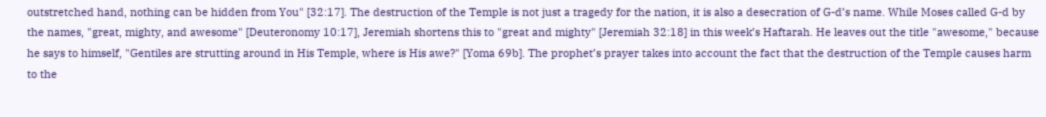outstretched hand, nothing can be hidden from You" [32:17]. The destruction of the Temple is not just a tragedy for the nation, it is also a desecration of G-d’s name. While Moses called G-d by the names, "great, mighty, and awesome" [Deuteronomy 10:17], Jeremiah shortens this to "great and mighty" [Jeremiah 32:18] in this week’s Haftarah. He leaves out the title "awesome," because he says to himself, "Gentiles are strutting around in His Temple, where is His awe?" [Yoma 69b]. The prophet’s prayer takes into account the fact that the destruction of the Temple causes harm to the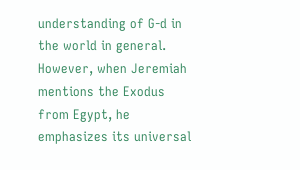understanding of G-d in the world in general. However, when Jeremiah mentions the Exodus from Egypt, he emphasizes its universal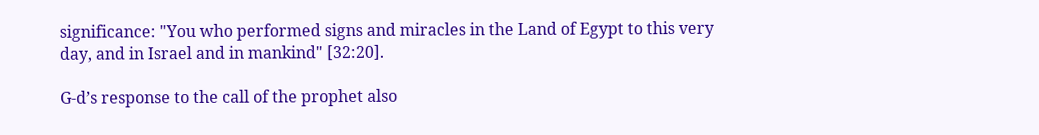significance: "You who performed signs and miracles in the Land of Egypt to this very day, and in Israel and in mankind" [32:20].

G-d’s response to the call of the prophet also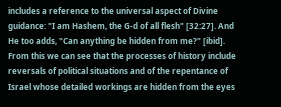includes a reference to the universal aspect of Divine guidance: "I am Hashem, the G-d of all flesh" [32:27]. And He too adds, "Can anything be hidden from me?" [ibid]. From this we can see that the processes of history include reversals of political situations and of the repentance of Israel whose detailed workings are hidden from the eyes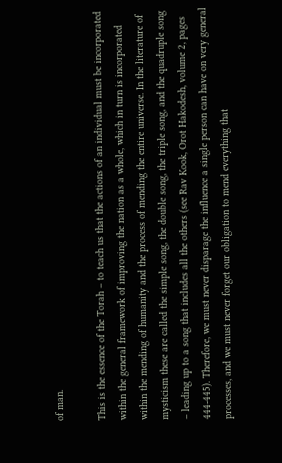of man.

This is the essence of the Torah – to teach us that the actions of an individual must be incorporated within the general framework of improving the nation as a whole, which in turn is incorporated within the mending of humanity and the process of mending the entire universe. In the literature of mysticism these are called the simple song, the double song, the triple song, and the quadruple song – leading up to a song that includes all the others (see Rav Kook, Orot Hakodesh, volume 2, pages 444-445). Therefore, we must never disparage the influence a single person can have on very general processes, and we must never forget our obligation to mend everything that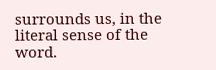surrounds us, in the literal sense of the word.